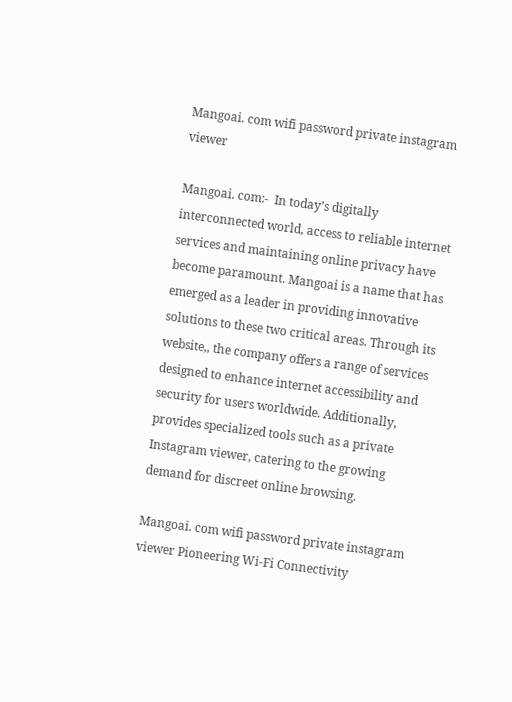Mangoai. com wifi password private instagram viewer

Mangoai. com:-  In today’s digitally interconnected world, access to reliable internet services and maintaining online privacy have become paramount. Mangoai is a name that has emerged as a leader in providing innovative solutions to these two critical areas. Through its website,, the company offers a range of services designed to enhance internet accessibility and security for users worldwide. Additionally, provides specialized tools such as a private Instagram viewer, catering to the growing demand for discreet online browsing.

Mangoai. com wifi password private instagram viewer Pioneering Wi-Fi Connectivity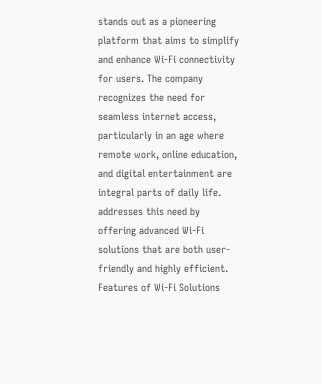stands out as a pioneering platform that aims to simplify and enhance Wi-Fi connectivity for users. The company recognizes the need for seamless internet access, particularly in an age where remote work, online education, and digital entertainment are integral parts of daily life. addresses this need by offering advanced Wi-Fi solutions that are both user-friendly and highly efficient.
Features of Wi-Fi Solutions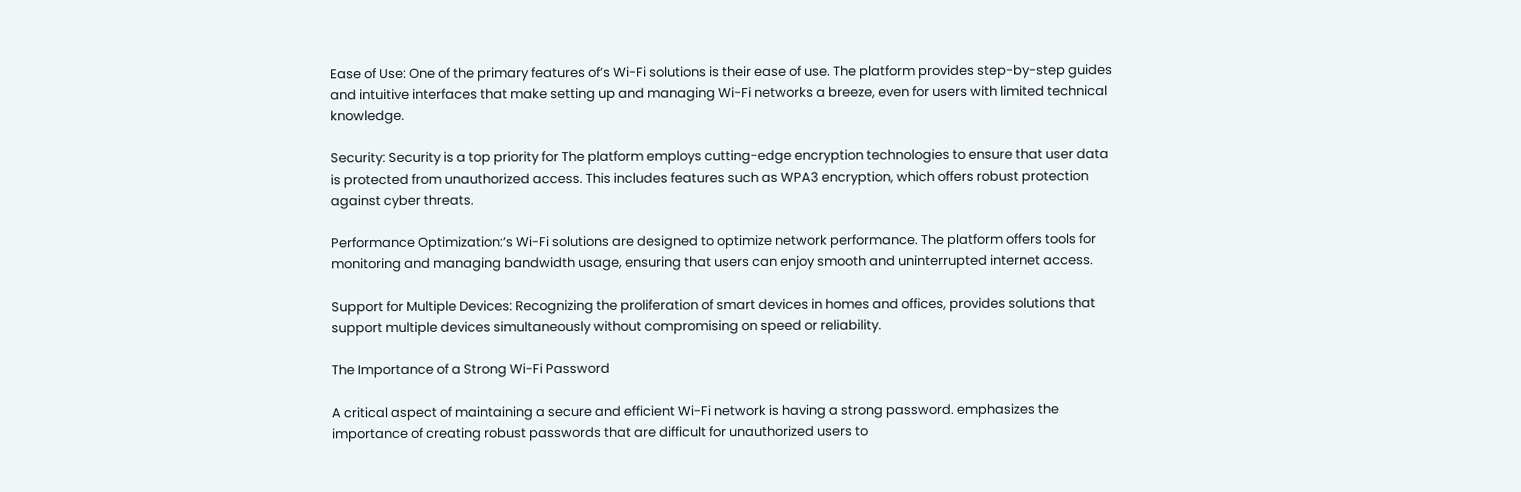Ease of Use: One of the primary features of’s Wi-Fi solutions is their ease of use. The platform provides step-by-step guides and intuitive interfaces that make setting up and managing Wi-Fi networks a breeze, even for users with limited technical knowledge.

Security: Security is a top priority for The platform employs cutting-edge encryption technologies to ensure that user data is protected from unauthorized access. This includes features such as WPA3 encryption, which offers robust protection against cyber threats.

Performance Optimization:’s Wi-Fi solutions are designed to optimize network performance. The platform offers tools for monitoring and managing bandwidth usage, ensuring that users can enjoy smooth and uninterrupted internet access.

Support for Multiple Devices: Recognizing the proliferation of smart devices in homes and offices, provides solutions that support multiple devices simultaneously without compromising on speed or reliability.

The Importance of a Strong Wi-Fi Password

A critical aspect of maintaining a secure and efficient Wi-Fi network is having a strong password. emphasizes the importance of creating robust passwords that are difficult for unauthorized users to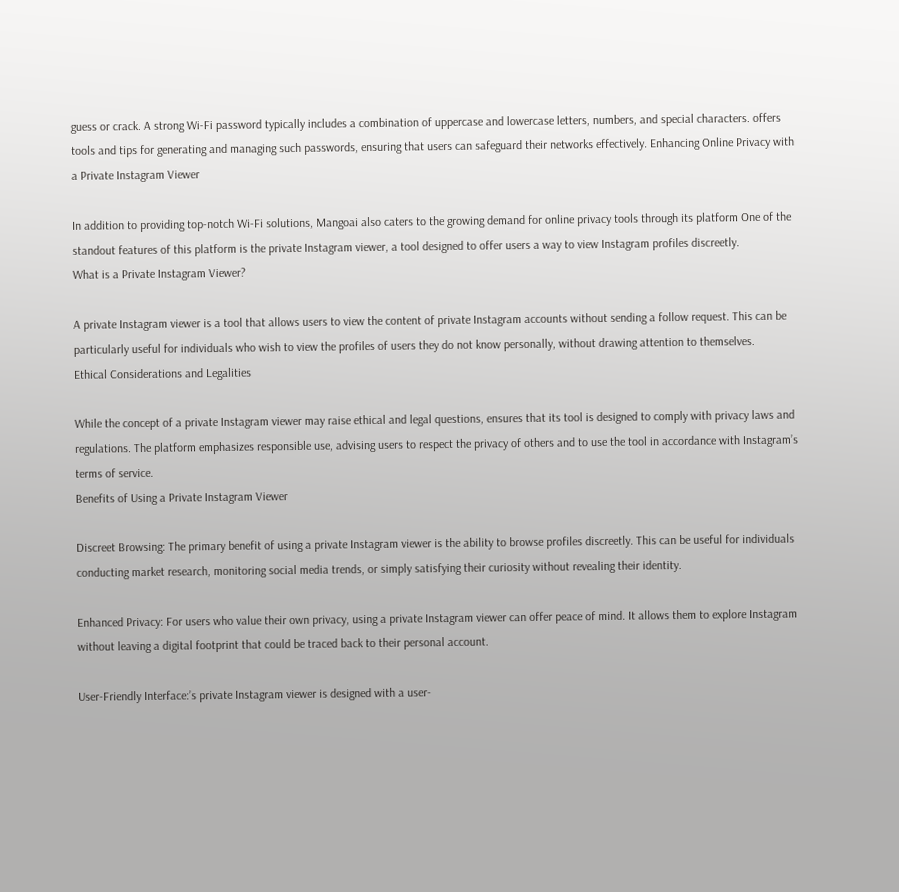guess or crack. A strong Wi-Fi password typically includes a combination of uppercase and lowercase letters, numbers, and special characters. offers tools and tips for generating and managing such passwords, ensuring that users can safeguard their networks effectively. Enhancing Online Privacy with a Private Instagram Viewer

In addition to providing top-notch Wi-Fi solutions, Mangoai also caters to the growing demand for online privacy tools through its platform One of the standout features of this platform is the private Instagram viewer, a tool designed to offer users a way to view Instagram profiles discreetly.
What is a Private Instagram Viewer?

A private Instagram viewer is a tool that allows users to view the content of private Instagram accounts without sending a follow request. This can be particularly useful for individuals who wish to view the profiles of users they do not know personally, without drawing attention to themselves.
Ethical Considerations and Legalities

While the concept of a private Instagram viewer may raise ethical and legal questions, ensures that its tool is designed to comply with privacy laws and regulations. The platform emphasizes responsible use, advising users to respect the privacy of others and to use the tool in accordance with Instagram’s terms of service.
Benefits of Using a Private Instagram Viewer

Discreet Browsing: The primary benefit of using a private Instagram viewer is the ability to browse profiles discreetly. This can be useful for individuals conducting market research, monitoring social media trends, or simply satisfying their curiosity without revealing their identity.

Enhanced Privacy: For users who value their own privacy, using a private Instagram viewer can offer peace of mind. It allows them to explore Instagram without leaving a digital footprint that could be traced back to their personal account.

User-Friendly Interface:’s private Instagram viewer is designed with a user-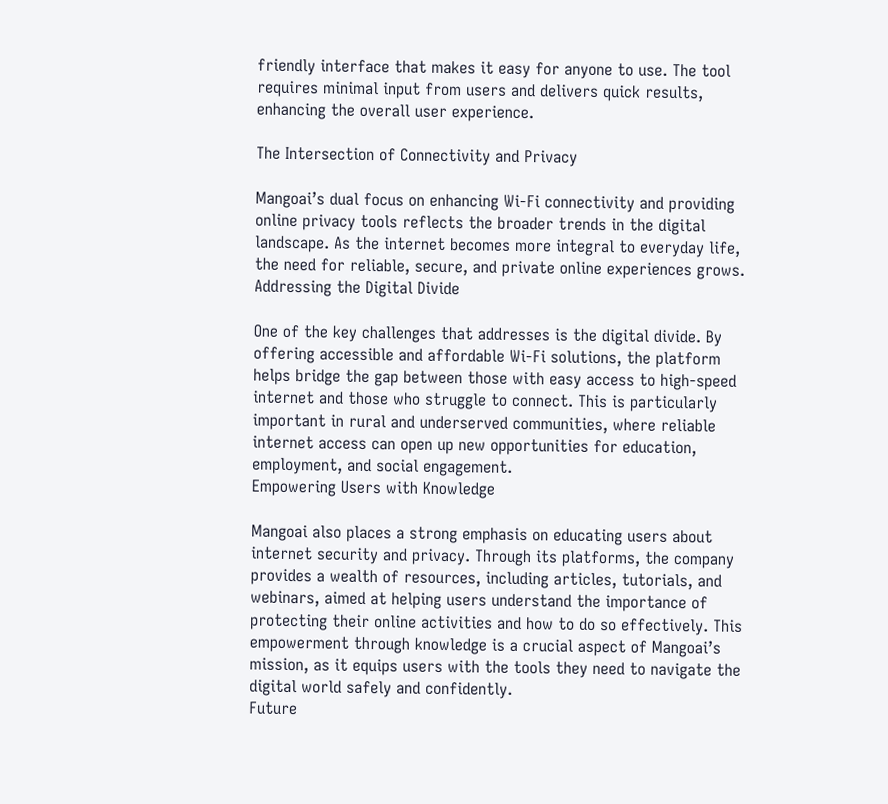friendly interface that makes it easy for anyone to use. The tool requires minimal input from users and delivers quick results, enhancing the overall user experience.

The Intersection of Connectivity and Privacy

Mangoai’s dual focus on enhancing Wi-Fi connectivity and providing online privacy tools reflects the broader trends in the digital landscape. As the internet becomes more integral to everyday life, the need for reliable, secure, and private online experiences grows.
Addressing the Digital Divide

One of the key challenges that addresses is the digital divide. By offering accessible and affordable Wi-Fi solutions, the platform helps bridge the gap between those with easy access to high-speed internet and those who struggle to connect. This is particularly important in rural and underserved communities, where reliable internet access can open up new opportunities for education, employment, and social engagement.
Empowering Users with Knowledge

Mangoai also places a strong emphasis on educating users about internet security and privacy. Through its platforms, the company provides a wealth of resources, including articles, tutorials, and webinars, aimed at helping users understand the importance of protecting their online activities and how to do so effectively. This empowerment through knowledge is a crucial aspect of Mangoai’s mission, as it equips users with the tools they need to navigate the digital world safely and confidently.
Future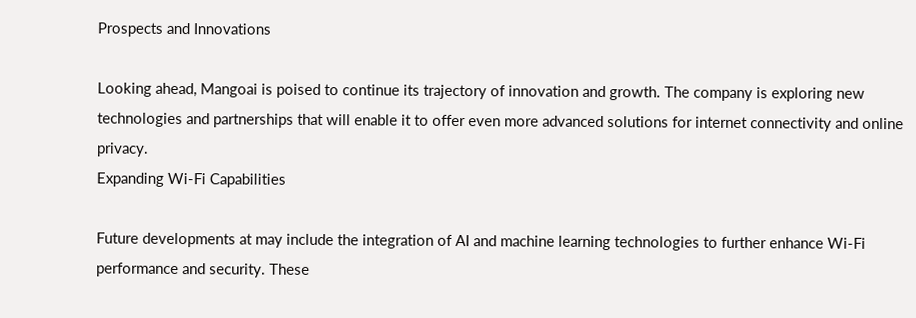Prospects and Innovations

Looking ahead, Mangoai is poised to continue its trajectory of innovation and growth. The company is exploring new technologies and partnerships that will enable it to offer even more advanced solutions for internet connectivity and online privacy.
Expanding Wi-Fi Capabilities

Future developments at may include the integration of AI and machine learning technologies to further enhance Wi-Fi performance and security. These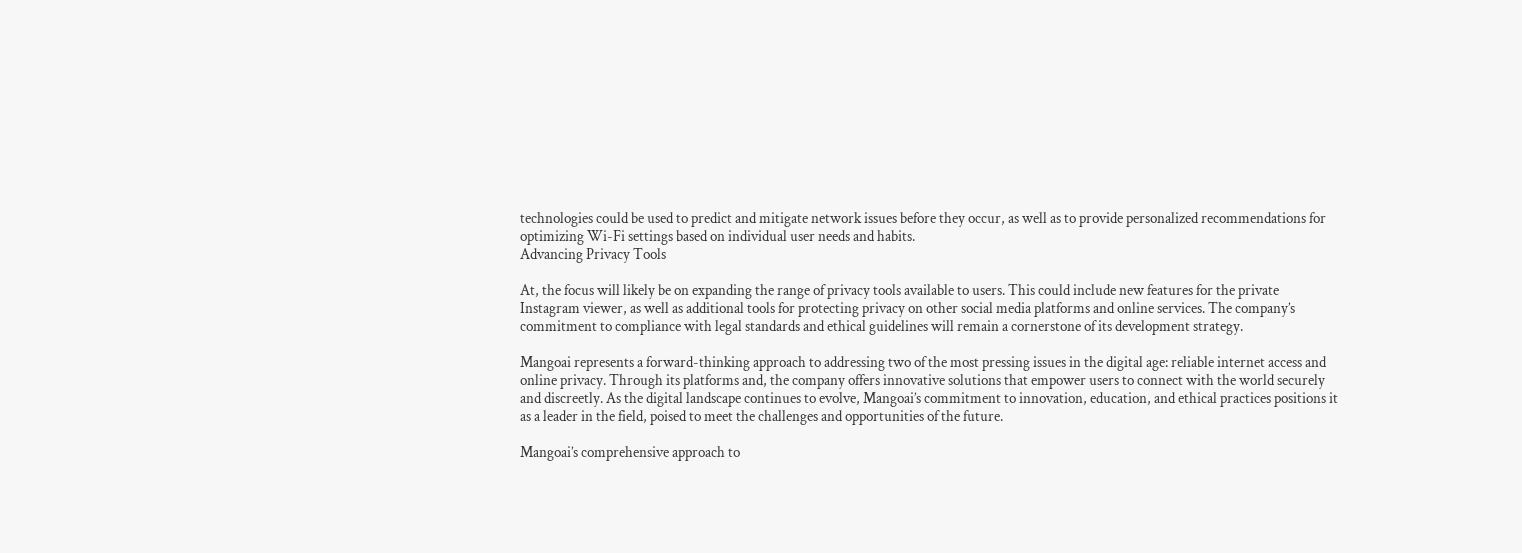technologies could be used to predict and mitigate network issues before they occur, as well as to provide personalized recommendations for optimizing Wi-Fi settings based on individual user needs and habits.
Advancing Privacy Tools

At, the focus will likely be on expanding the range of privacy tools available to users. This could include new features for the private Instagram viewer, as well as additional tools for protecting privacy on other social media platforms and online services. The company’s commitment to compliance with legal standards and ethical guidelines will remain a cornerstone of its development strategy.

Mangoai represents a forward-thinking approach to addressing two of the most pressing issues in the digital age: reliable internet access and online privacy. Through its platforms and, the company offers innovative solutions that empower users to connect with the world securely and discreetly. As the digital landscape continues to evolve, Mangoai’s commitment to innovation, education, and ethical practices positions it as a leader in the field, poised to meet the challenges and opportunities of the future.

Mangoai’s comprehensive approach to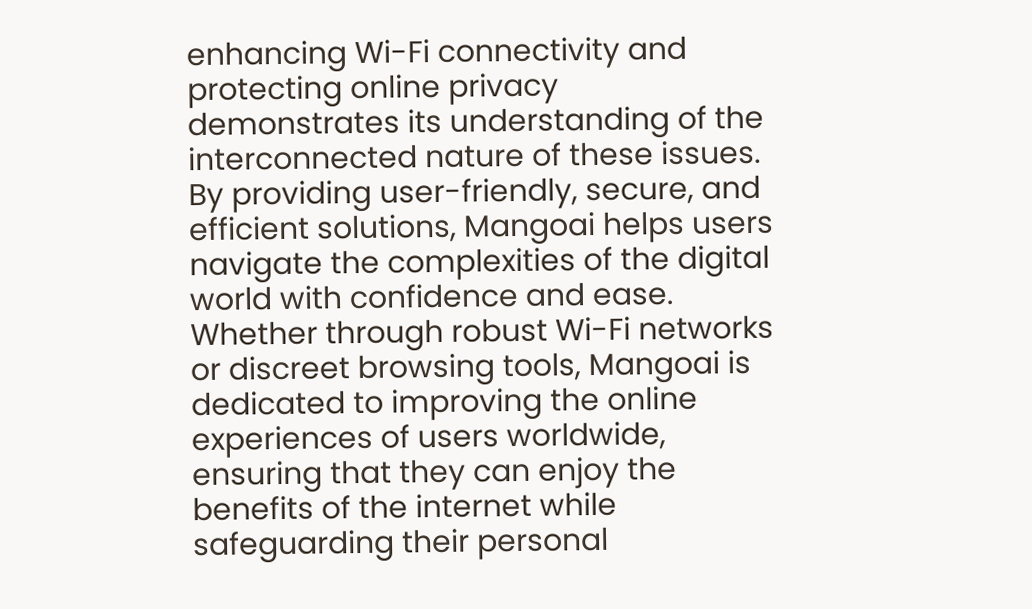enhancing Wi-Fi connectivity and protecting online privacy demonstrates its understanding of the interconnected nature of these issues. By providing user-friendly, secure, and efficient solutions, Mangoai helps users navigate the complexities of the digital world with confidence and ease. Whether through robust Wi-Fi networks or discreet browsing tools, Mangoai is dedicated to improving the online experiences of users worldwide, ensuring that they can enjoy the benefits of the internet while safeguarding their personal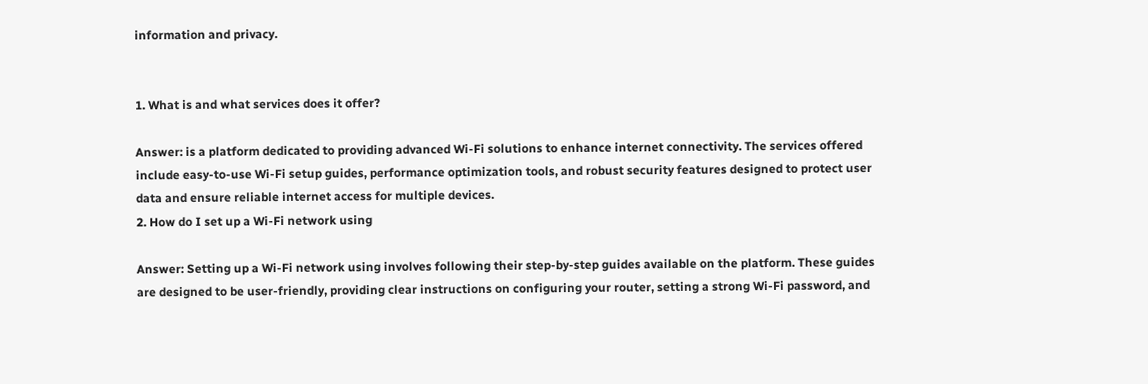information and privacy.


1. What is and what services does it offer?

Answer: is a platform dedicated to providing advanced Wi-Fi solutions to enhance internet connectivity. The services offered include easy-to-use Wi-Fi setup guides, performance optimization tools, and robust security features designed to protect user data and ensure reliable internet access for multiple devices.
2. How do I set up a Wi-Fi network using

Answer: Setting up a Wi-Fi network using involves following their step-by-step guides available on the platform. These guides are designed to be user-friendly, providing clear instructions on configuring your router, setting a strong Wi-Fi password, and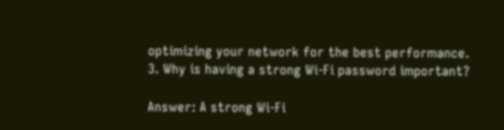optimizing your network for the best performance.
3. Why is having a strong Wi-Fi password important?

Answer: A strong Wi-Fi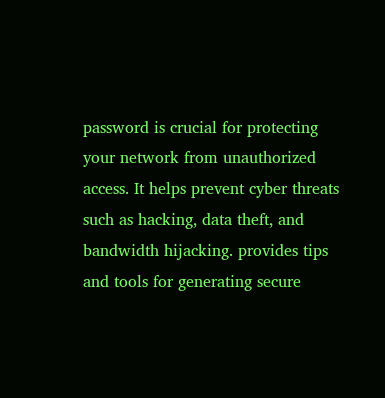password is crucial for protecting your network from unauthorized access. It helps prevent cyber threats such as hacking, data theft, and bandwidth hijacking. provides tips and tools for generating secure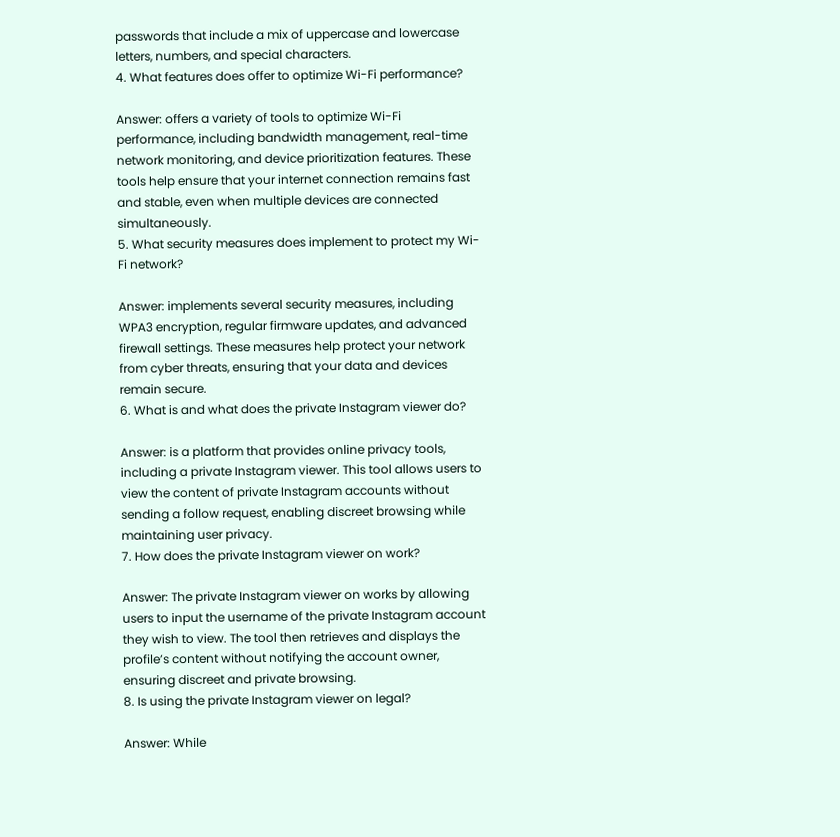passwords that include a mix of uppercase and lowercase letters, numbers, and special characters.
4. What features does offer to optimize Wi-Fi performance?

Answer: offers a variety of tools to optimize Wi-Fi performance, including bandwidth management, real-time network monitoring, and device prioritization features. These tools help ensure that your internet connection remains fast and stable, even when multiple devices are connected simultaneously.
5. What security measures does implement to protect my Wi-Fi network?

Answer: implements several security measures, including WPA3 encryption, regular firmware updates, and advanced firewall settings. These measures help protect your network from cyber threats, ensuring that your data and devices remain secure.
6. What is and what does the private Instagram viewer do?

Answer: is a platform that provides online privacy tools, including a private Instagram viewer. This tool allows users to view the content of private Instagram accounts without sending a follow request, enabling discreet browsing while maintaining user privacy.
7. How does the private Instagram viewer on work?

Answer: The private Instagram viewer on works by allowing users to input the username of the private Instagram account they wish to view. The tool then retrieves and displays the profile’s content without notifying the account owner, ensuring discreet and private browsing.
8. Is using the private Instagram viewer on legal?

Answer: While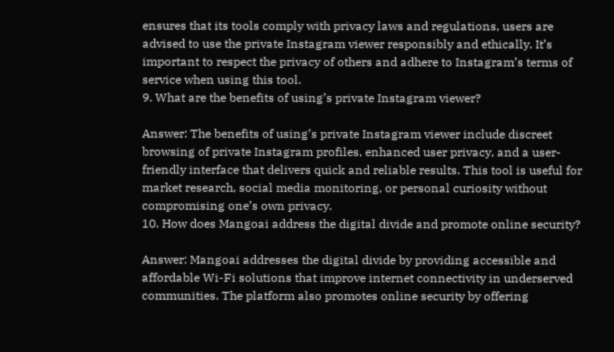ensures that its tools comply with privacy laws and regulations, users are advised to use the private Instagram viewer responsibly and ethically. It’s important to respect the privacy of others and adhere to Instagram’s terms of service when using this tool.
9. What are the benefits of using’s private Instagram viewer?

Answer: The benefits of using’s private Instagram viewer include discreet browsing of private Instagram profiles, enhanced user privacy, and a user-friendly interface that delivers quick and reliable results. This tool is useful for market research, social media monitoring, or personal curiosity without compromising one’s own privacy.
10. How does Mangoai address the digital divide and promote online security?

Answer: Mangoai addresses the digital divide by providing accessible and affordable Wi-Fi solutions that improve internet connectivity in underserved communities. The platform also promotes online security by offering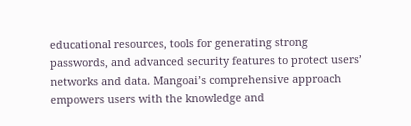educational resources, tools for generating strong passwords, and advanced security features to protect users’ networks and data. Mangoai’s comprehensive approach empowers users with the knowledge and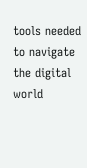tools needed to navigate the digital world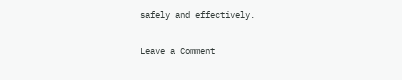safely and effectively.

Leave a Comment